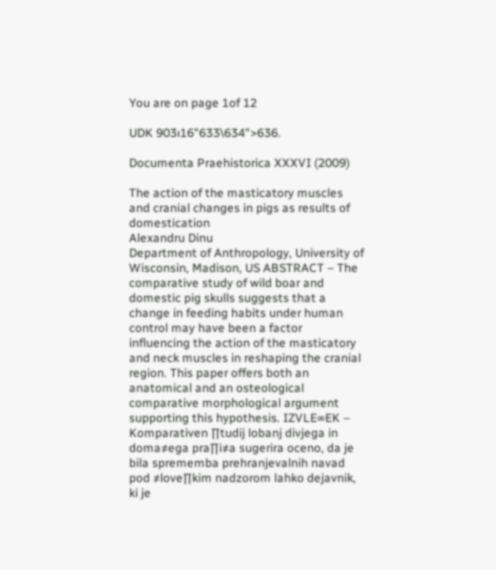You are on page 1of 12

UDK 903ı16"633\634">636.

Documenta Praehistorica XXXVI (2009)

The action of the masticatory muscles and cranial changes in pigs as results of domestication
Alexandru Dinu
Department of Anthropology, University of Wisconsin, Madison, US ABSTRACT – The comparative study of wild boar and domestic pig skulls suggests that a change in feeding habits under human control may have been a factor influencing the action of the masticatory and neck muscles in reshaping the cranial region. This paper offers both an anatomical and an osteological comparative morphological argument supporting this hypothesis. IZVLE∞EK – Komparativen ∏tudij lobanj divjega in doma≠ega pra∏i≠a sugerira oceno, da je bila sprememba prehranjevalnih navad pod ≠love∏kim nadzorom lahko dejavnik, ki je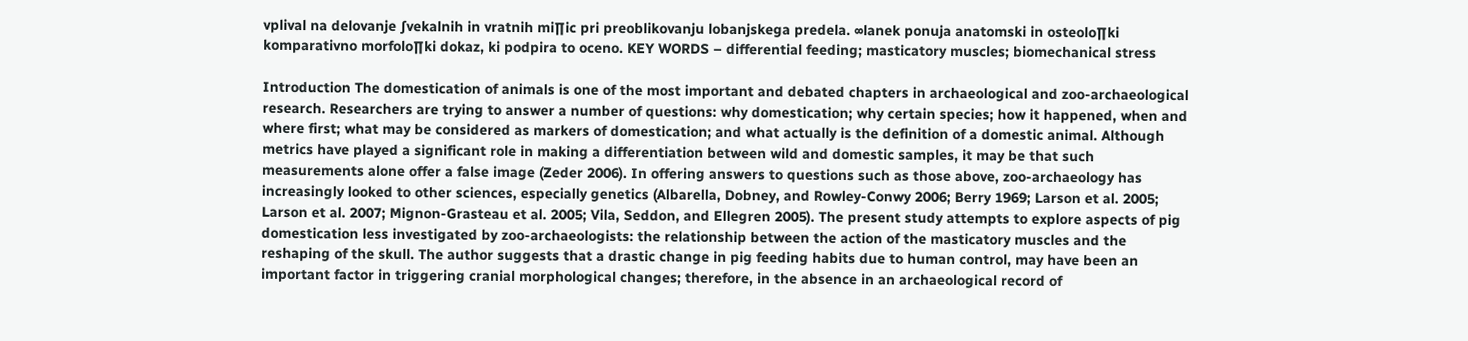vplival na delovanje ∫vekalnih in vratnih mi∏ic pri preoblikovanju lobanjskega predela. ∞lanek ponuja anatomski in osteolo∏ki komparativno morfolo∏ki dokaz, ki podpira to oceno. KEY WORDS – differential feeding; masticatory muscles; biomechanical stress

Introduction The domestication of animals is one of the most important and debated chapters in archaeological and zoo-archaeological research. Researchers are trying to answer a number of questions: why domestication; why certain species; how it happened, when and where first; what may be considered as markers of domestication; and what actually is the definition of a domestic animal. Although metrics have played a significant role in making a differentiation between wild and domestic samples, it may be that such measurements alone offer a false image (Zeder 2006). In offering answers to questions such as those above, zoo-archaeology has increasingly looked to other sciences, especially genetics (Albarella, Dobney, and Rowley-Conwy 2006; Berry 1969; Larson et al. 2005; Larson et al. 2007; Mignon-Grasteau et al. 2005; Vila, Seddon, and Ellegren 2005). The present study attempts to explore aspects of pig domestication less investigated by zoo-archaeologists: the relationship between the action of the masticatory muscles and the reshaping of the skull. The author suggests that a drastic change in pig feeding habits due to human control, may have been an important factor in triggering cranial morphological changes; therefore, in the absence in an archaeological record of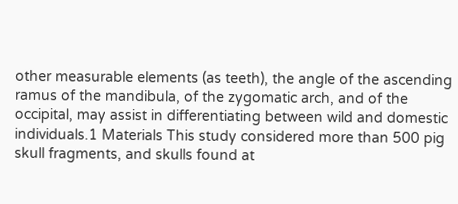other measurable elements (as teeth), the angle of the ascending ramus of the mandibula, of the zygomatic arch, and of the occipital, may assist in differentiating between wild and domestic individuals.1 Materials This study considered more than 500 pig skull fragments, and skulls found at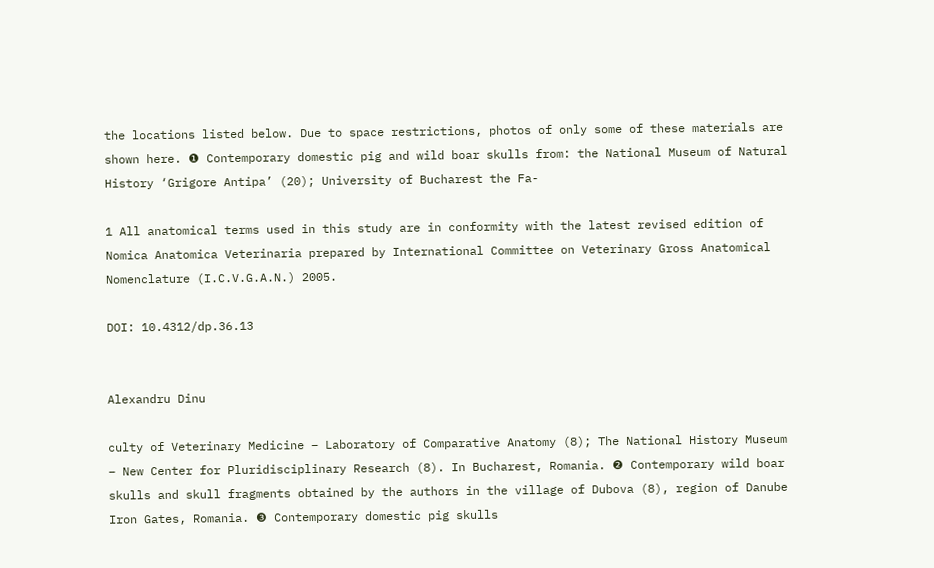the locations listed below. Due to space restrictions, photos of only some of these materials are shown here. ❶ Contemporary domestic pig and wild boar skulls from: the National Museum of Natural History ‘Grigore Antipa’ (20); University of Bucharest the Fa-

1 All anatomical terms used in this study are in conformity with the latest revised edition of Nomica Anatomica Veterinaria prepared by International Committee on Veterinary Gross Anatomical Nomenclature (I.C.V.G.A.N.) 2005.

DOI: 10.4312/dp.36.13


Alexandru Dinu

culty of Veterinary Medicine – Laboratory of Comparative Anatomy (8); The National History Museum – New Center for Pluridisciplinary Research (8). In Bucharest, Romania. ❷ Contemporary wild boar skulls and skull fragments obtained by the authors in the village of Dubova (8), region of Danube Iron Gates, Romania. ❸ Contemporary domestic pig skulls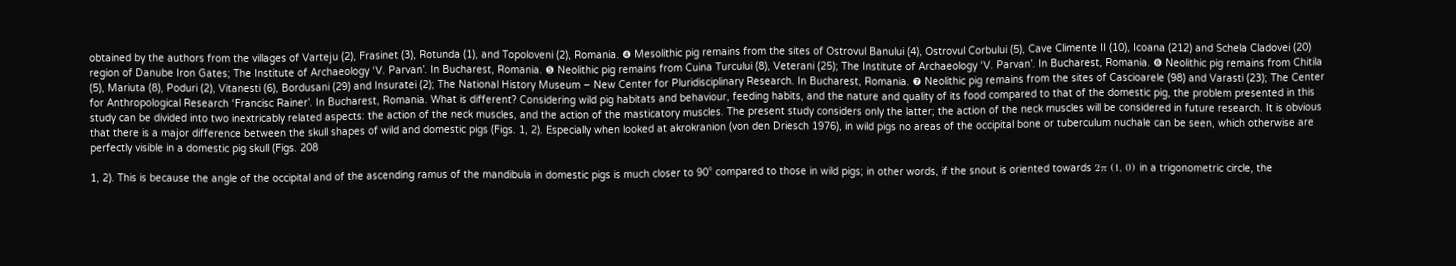obtained by the authors from the villages of Varteju (2), Frasinet (3), Rotunda (1), and Topoloveni (2), Romania. ❹ Mesolithic pig remains from the sites of Ostrovul Banului (4), Ostrovul Corbului (5), Cave Climente II (10), Icoana (212) and Schela Cladovei (20) region of Danube Iron Gates; The Institute of Archaeology ‘V. Parvan’. In Bucharest, Romania. ❺ Neolithic pig remains from Cuina Turcului (8), Veterani (25); The Institute of Archaeology ‘V. Parvan’. In Bucharest, Romania. ❻ Neolithic pig remains from Chitila (5), Mariuta (8), Poduri (2), Vitanesti (6), Bordusani (29) and Insuratei (2); The National History Museum – New Center for Pluridisciplinary Research. In Bucharest, Romania. ❼ Neolithic pig remains from the sites of Cascioarele (98) and Varasti (23); The Center for Anthropological Research ‘Francisc Rainer’. In Bucharest, Romania. What is different? Considering wild pig habitats and behaviour, feeding habits, and the nature and quality of its food compared to that of the domestic pig, the problem presented in this study can be divided into two inextricably related aspects: the action of the neck muscles, and the action of the masticatory muscles. The present study considers only the latter; the action of the neck muscles will be considered in future research. It is obvious that there is a major difference between the skull shapes of wild and domestic pigs (Figs. 1, 2). Especially when looked at akrokranion (von den Driesch 1976), in wild pigs no areas of the occipital bone or tuberculum nuchale can be seen, which otherwise are perfectly visible in a domestic pig skull (Figs. 208

1, 2). This is because the angle of the occipital and of the ascending ramus of the mandibula in domestic pigs is much closer to 90° compared to those in wild pigs; in other words, if the snout is oriented towards 2π (1, 0) in a trigonometric circle, the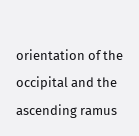orientation of the occipital and the ascending ramus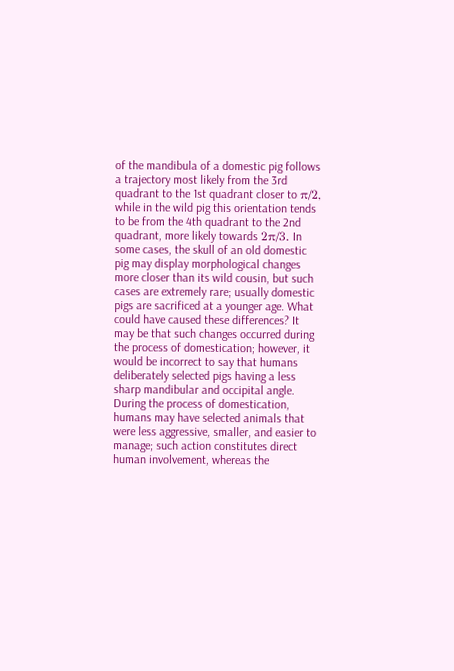of the mandibula of a domestic pig follows a trajectory most likely from the 3rd quadrant to the 1st quadrant closer to π/2, while in the wild pig this orientation tends to be from the 4th quadrant to the 2nd quadrant, more likely towards 2π/3. In some cases, the skull of an old domestic pig may display morphological changes more closer than its wild cousin, but such cases are extremely rare; usually domestic pigs are sacrificed at a younger age. What could have caused these differences? It may be that such changes occurred during the process of domestication; however, it would be incorrect to say that humans deliberately selected pigs having a less sharp mandibular and occipital angle. During the process of domestication, humans may have selected animals that were less aggressive, smaller, and easier to manage; such action constitutes direct human involvement, whereas the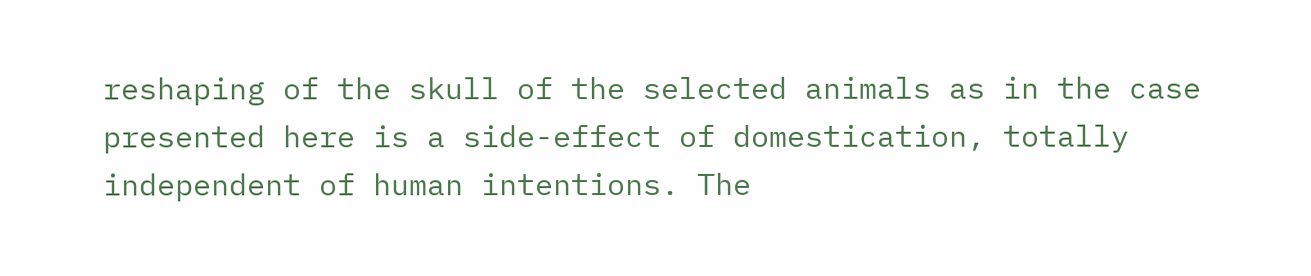reshaping of the skull of the selected animals as in the case presented here is a side-effect of domestication, totally independent of human intentions. The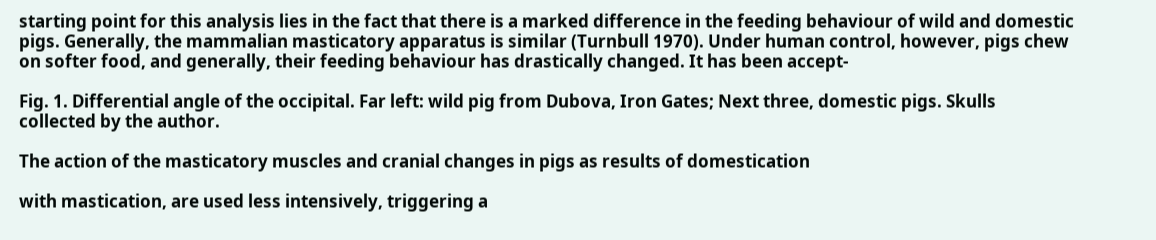starting point for this analysis lies in the fact that there is a marked difference in the feeding behaviour of wild and domestic pigs. Generally, the mammalian masticatory apparatus is similar (Turnbull 1970). Under human control, however, pigs chew on softer food, and generally, their feeding behaviour has drastically changed. It has been accept-

Fig. 1. Differential angle of the occipital. Far left: wild pig from Dubova, Iron Gates; Next three, domestic pigs. Skulls collected by the author.

The action of the masticatory muscles and cranial changes in pigs as results of domestication

with mastication, are used less intensively, triggering a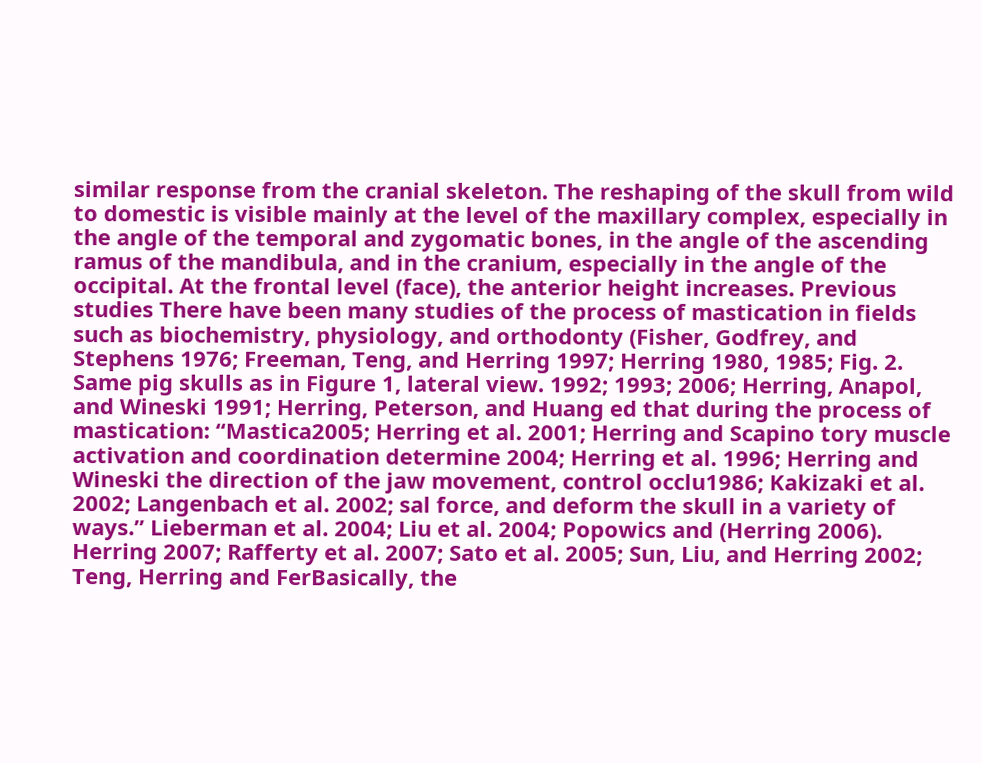similar response from the cranial skeleton. The reshaping of the skull from wild to domestic is visible mainly at the level of the maxillary complex, especially in the angle of the temporal and zygomatic bones, in the angle of the ascending ramus of the mandibula, and in the cranium, especially in the angle of the occipital. At the frontal level (face), the anterior height increases. Previous studies There have been many studies of the process of mastication in fields such as biochemistry, physiology, and orthodonty (Fisher, Godfrey, and Stephens 1976; Freeman, Teng, and Herring 1997; Herring 1980, 1985; Fig. 2. Same pig skulls as in Figure 1, lateral view. 1992; 1993; 2006; Herring, Anapol, and Wineski 1991; Herring, Peterson, and Huang ed that during the process of mastication: “Mastica2005; Herring et al. 2001; Herring and Scapino tory muscle activation and coordination determine 2004; Herring et al. 1996; Herring and Wineski the direction of the jaw movement, control occlu1986; Kakizaki et al. 2002; Langenbach et al. 2002; sal force, and deform the skull in a variety of ways.” Lieberman et al. 2004; Liu et al. 2004; Popowics and (Herring 2006). Herring 2007; Rafferty et al. 2007; Sato et al. 2005; Sun, Liu, and Herring 2002; Teng, Herring and FerBasically, the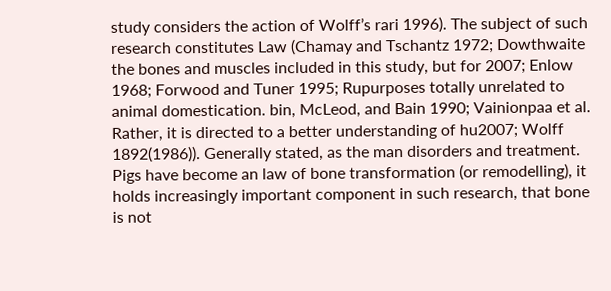study considers the action of Wolff’s rari 1996). The subject of such research constitutes Law (Chamay and Tschantz 1972; Dowthwaite the bones and muscles included in this study, but for 2007; Enlow 1968; Forwood and Tuner 1995; Rupurposes totally unrelated to animal domestication. bin, McLeod, and Bain 1990; Vainionpaa et al. Rather, it is directed to a better understanding of hu2007; Wolff 1892(1986)). Generally stated, as the man disorders and treatment. Pigs have become an law of bone transformation (or remodelling), it holds increasingly important component in such research, that bone is not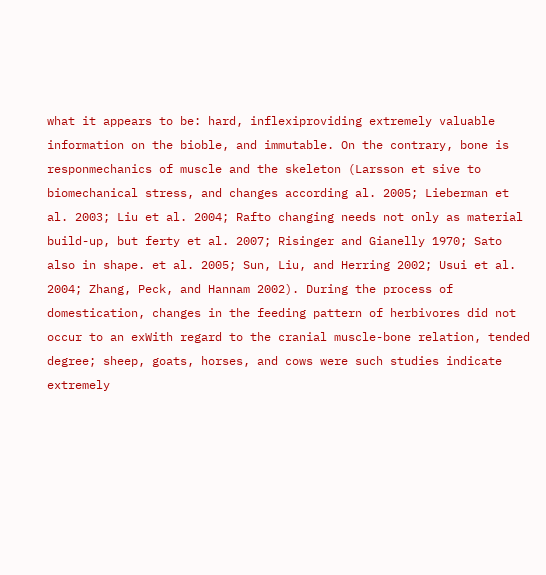what it appears to be: hard, inflexiproviding extremely valuable information on the bioble, and immutable. On the contrary, bone is responmechanics of muscle and the skeleton (Larsson et sive to biomechanical stress, and changes according al. 2005; Lieberman et al. 2003; Liu et al. 2004; Rafto changing needs not only as material build-up, but ferty et al. 2007; Risinger and Gianelly 1970; Sato also in shape. et al. 2005; Sun, Liu, and Herring 2002; Usui et al. 2004; Zhang, Peck, and Hannam 2002). During the process of domestication, changes in the feeding pattern of herbivores did not occur to an exWith regard to the cranial muscle-bone relation, tended degree; sheep, goats, horses, and cows were such studies indicate extremely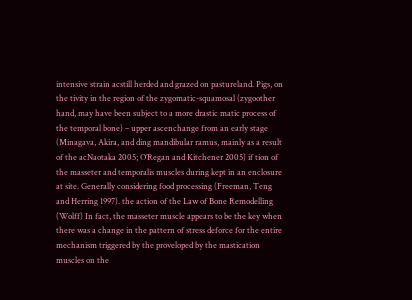intensive strain acstill herded and grazed on pastureland. Pigs, on the tivity in the region of the zygomatic-squamosal (zygoother hand, may have been subject to a more drastic matic process of the temporal bone) – upper ascenchange from an early stage (Minagava, Akira, and ding mandibular ramus, mainly as a result of the acNaotaka 2005; O’Regan and Kitchener 2005) if tion of the masseter and temporalis muscles during kept in an enclosure at site. Generally considering food processing (Freeman, Teng and Herring 1997). the action of the Law of Bone Remodelling (Wolff) In fact, the masseter muscle appears to be the key when there was a change in the pattern of stress deforce for the entire mechanism triggered by the proveloped by the mastication muscles on the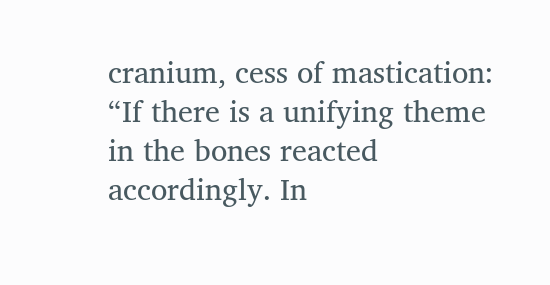cranium, cess of mastication: “If there is a unifying theme in the bones reacted accordingly. In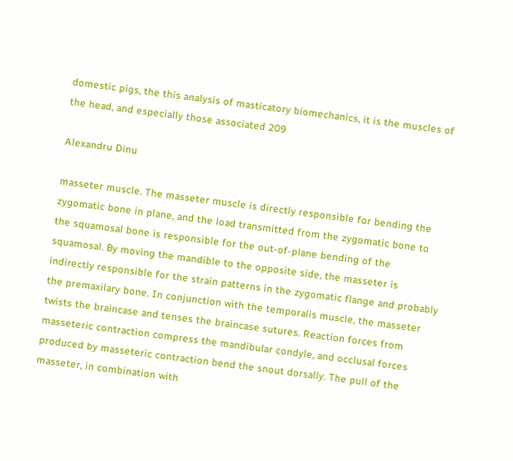domestic pigs, the this analysis of masticatory biomechanics, it is the muscles of the head, and especially those associated 209

Alexandru Dinu

masseter muscle. The masseter muscle is directly responsible for bending the zygomatic bone in plane, and the load transmitted from the zygomatic bone to the squamosal bone is responsible for the out-of-plane bending of the squamosal. By moving the mandible to the opposite side, the masseter is indirectly responsible for the strain patterns in the zygomatic flange and probably the premaxilary bone. In conjunction with the temporalis muscle, the masseter twists the braincase and tenses the braincase sutures. Reaction forces from masseteric contraction compress the mandibular condyle, and occlusal forces produced by masseteric contraction bend the snout dorsally. The pull of the masseter, in combination with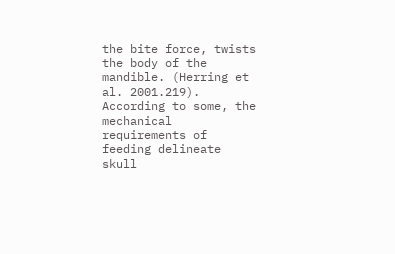the bite force, twists the body of the mandible. (Herring et al. 2001.219). According to some, the mechanical requirements of feeding delineate skull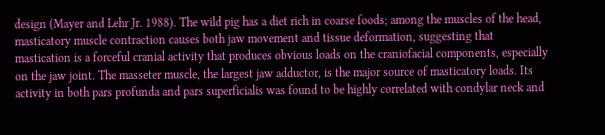design (Mayer and Lehr Jr. 1988). The wild pig has a diet rich in coarse foods; among the muscles of the head, masticatory muscle contraction causes both jaw movement and tissue deformation, suggesting that mastication is a forceful cranial activity that produces obvious loads on the craniofacial components, especially on the jaw joint. The masseter muscle, the largest jaw adductor, is the major source of masticatory loads. Its activity in both pars profunda and pars superficialis was found to be highly correlated with condylar neck and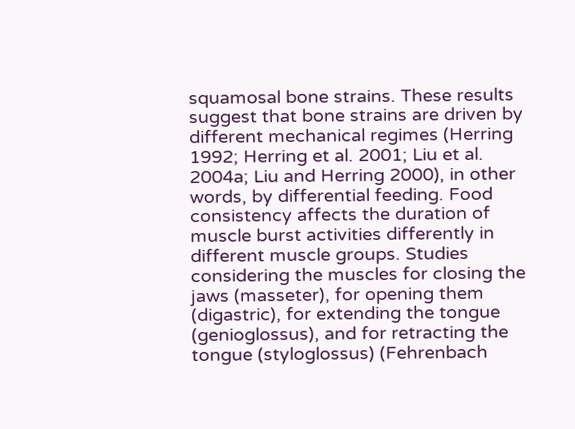squamosal bone strains. These results suggest that bone strains are driven by different mechanical regimes (Herring 1992; Herring et al. 2001; Liu et al. 2004a; Liu and Herring 2000), in other words, by differential feeding. Food consistency affects the duration of muscle burst activities differently in different muscle groups. Studies considering the muscles for closing the jaws (masseter), for opening them (digastric), for extending the tongue (genioglossus), and for retracting the tongue (styloglossus) (Fehrenbach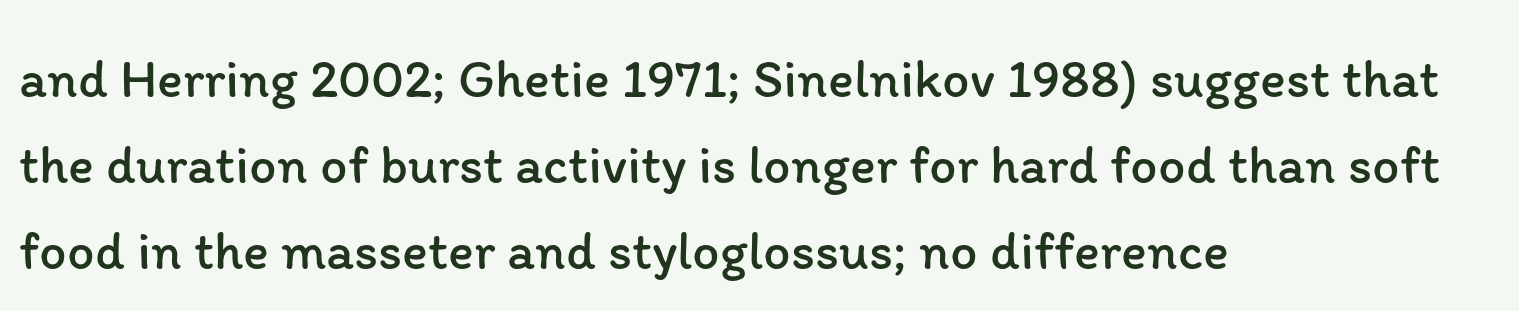and Herring 2002; Ghetie 1971; Sinelnikov 1988) suggest that the duration of burst activity is longer for hard food than soft food in the masseter and styloglossus; no difference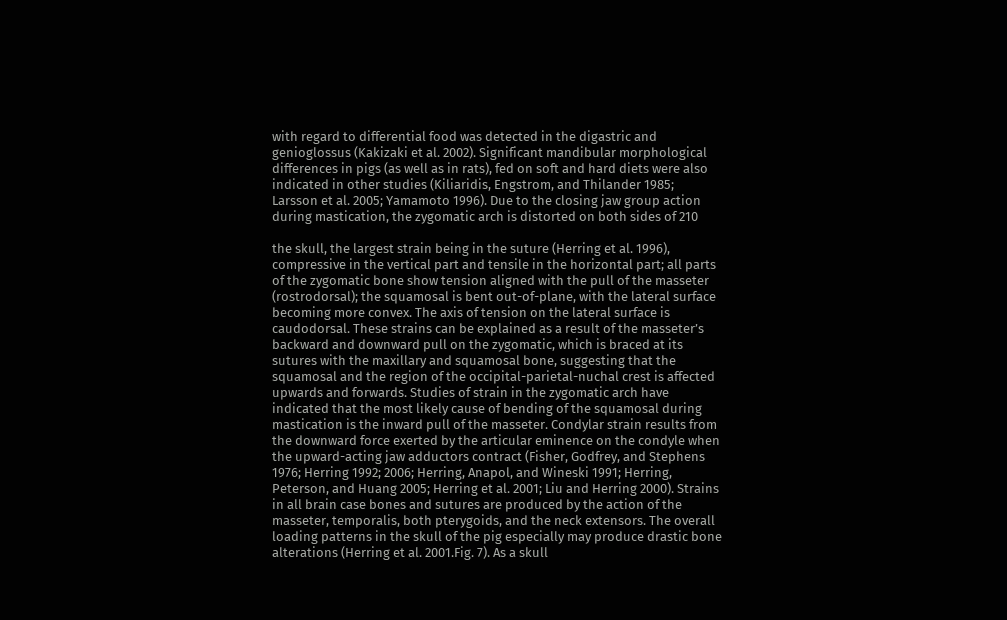with regard to differential food was detected in the digastric and genioglossus (Kakizaki et al. 2002). Significant mandibular morphological differences in pigs (as well as in rats), fed on soft and hard diets were also indicated in other studies (Kiliaridis, Engstrom, and Thilander 1985; Larsson et al. 2005; Yamamoto 1996). Due to the closing jaw group action during mastication, the zygomatic arch is distorted on both sides of 210

the skull, the largest strain being in the suture (Herring et al. 1996), compressive in the vertical part and tensile in the horizontal part; all parts of the zygomatic bone show tension aligned with the pull of the masseter (rostrodorsal); the squamosal is bent out-of-plane, with the lateral surface becoming more convex. The axis of tension on the lateral surface is caudodorsal. These strains can be explained as a result of the masseter’s backward and downward pull on the zygomatic, which is braced at its sutures with the maxillary and squamosal bone, suggesting that the squamosal and the region of the occipital-parietal-nuchal crest is affected upwards and forwards. Studies of strain in the zygomatic arch have indicated that the most likely cause of bending of the squamosal during mastication is the inward pull of the masseter. Condylar strain results from the downward force exerted by the articular eminence on the condyle when the upward-acting jaw adductors contract (Fisher, Godfrey, and Stephens 1976; Herring 1992; 2006; Herring, Anapol, and Wineski 1991; Herring, Peterson, and Huang 2005; Herring et al. 2001; Liu and Herring 2000). Strains in all brain case bones and sutures are produced by the action of the masseter, temporalis, both pterygoids, and the neck extensors. The overall loading patterns in the skull of the pig especially may produce drastic bone alterations (Herring et al. 2001.Fig. 7). As a skull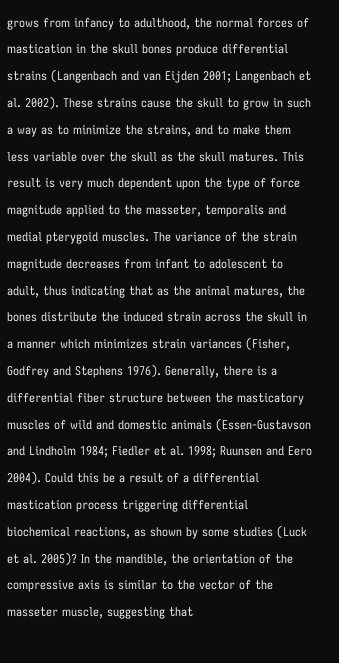grows from infancy to adulthood, the normal forces of mastication in the skull bones produce differential strains (Langenbach and van Eijden 2001; Langenbach et al. 2002). These strains cause the skull to grow in such a way as to minimize the strains, and to make them less variable over the skull as the skull matures. This result is very much dependent upon the type of force magnitude applied to the masseter, temporalis and medial pterygoid muscles. The variance of the strain magnitude decreases from infant to adolescent to adult, thus indicating that as the animal matures, the bones distribute the induced strain across the skull in a manner which minimizes strain variances (Fisher, Godfrey and Stephens 1976). Generally, there is a differential fiber structure between the masticatory muscles of wild and domestic animals (Essen-Gustavson and Lindholm 1984; Fiedler et al. 1998; Ruunsen and Eero 2004). Could this be a result of a differential mastication process triggering differential biochemical reactions, as shown by some studies (Luck et al. 2005)? In the mandible, the orientation of the compressive axis is similar to the vector of the masseter muscle, suggesting that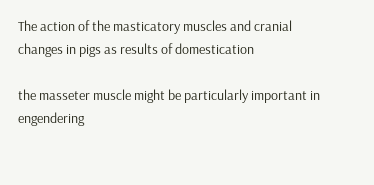The action of the masticatory muscles and cranial changes in pigs as results of domestication

the masseter muscle might be particularly important in engendering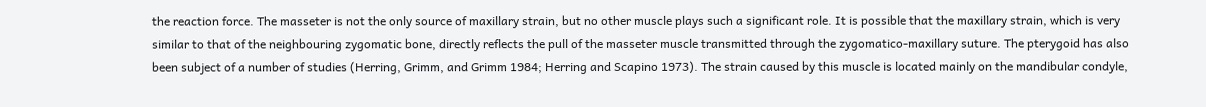the reaction force. The masseter is not the only source of maxillary strain, but no other muscle plays such a significant role. It is possible that the maxillary strain, which is very similar to that of the neighbouring zygomatic bone, directly reflects the pull of the masseter muscle transmitted through the zygomatico-maxillary suture. The pterygoid has also been subject of a number of studies (Herring, Grimm, and Grimm 1984; Herring and Scapino 1973). The strain caused by this muscle is located mainly on the mandibular condyle,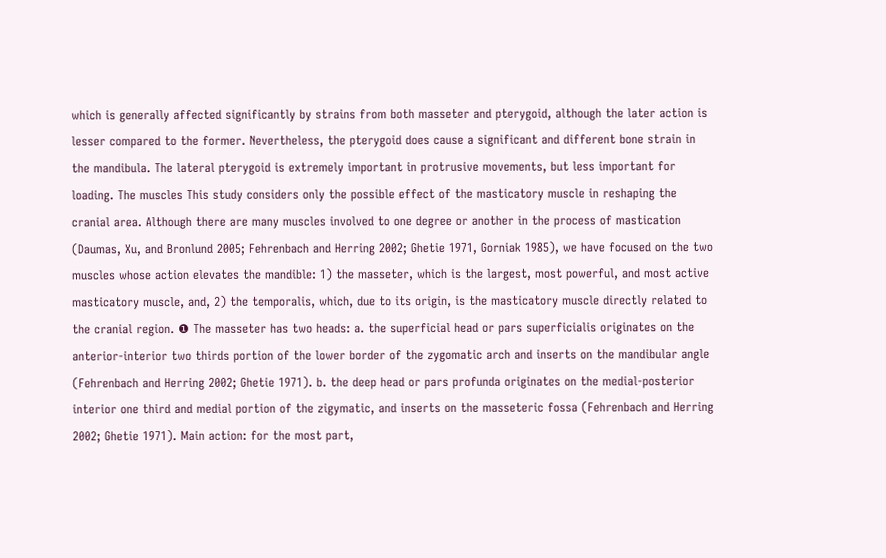which is generally affected significantly by strains from both masseter and pterygoid, although the later action is lesser compared to the former. Nevertheless, the pterygoid does cause a significant and different bone strain in the mandibula. The lateral pterygoid is extremely important in protrusive movements, but less important for loading. The muscles This study considers only the possible effect of the masticatory muscle in reshaping the cranial area. Although there are many muscles involved to one degree or another in the process of mastication (Daumas, Xu, and Bronlund 2005; Fehrenbach and Herring 2002; Ghetie 1971, Gorniak 1985), we have focused on the two muscles whose action elevates the mandible: 1) the masseter, which is the largest, most powerful, and most active masticatory muscle, and, 2) the temporalis, which, due to its origin, is the masticatory muscle directly related to the cranial region. ❶ The masseter has two heads: a. the superficial head or pars superficialis originates on the anterior-interior two thirds portion of the lower border of the zygomatic arch and inserts on the mandibular angle (Fehrenbach and Herring 2002; Ghetie 1971). b. the deep head or pars profunda originates on the medial-posterior interior one third and medial portion of the zigymatic, and inserts on the masseteric fossa (Fehrenbach and Herring 2002; Ghetie 1971). Main action: for the most part,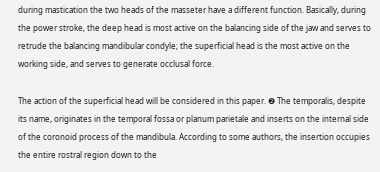during mastication the two heads of the masseter have a different function. Basically, during the power stroke, the deep head is most active on the balancing side of the jaw and serves to retrude the balancing mandibular condyle; the superficial head is the most active on the working side, and serves to generate occlusal force.

The action of the superficial head will be considered in this paper. ❷ The temporalis, despite its name, originates in the temporal fossa or planum parietale and inserts on the internal side of the coronoid process of the mandibula. According to some authors, the insertion occupies the entire rostral region down to the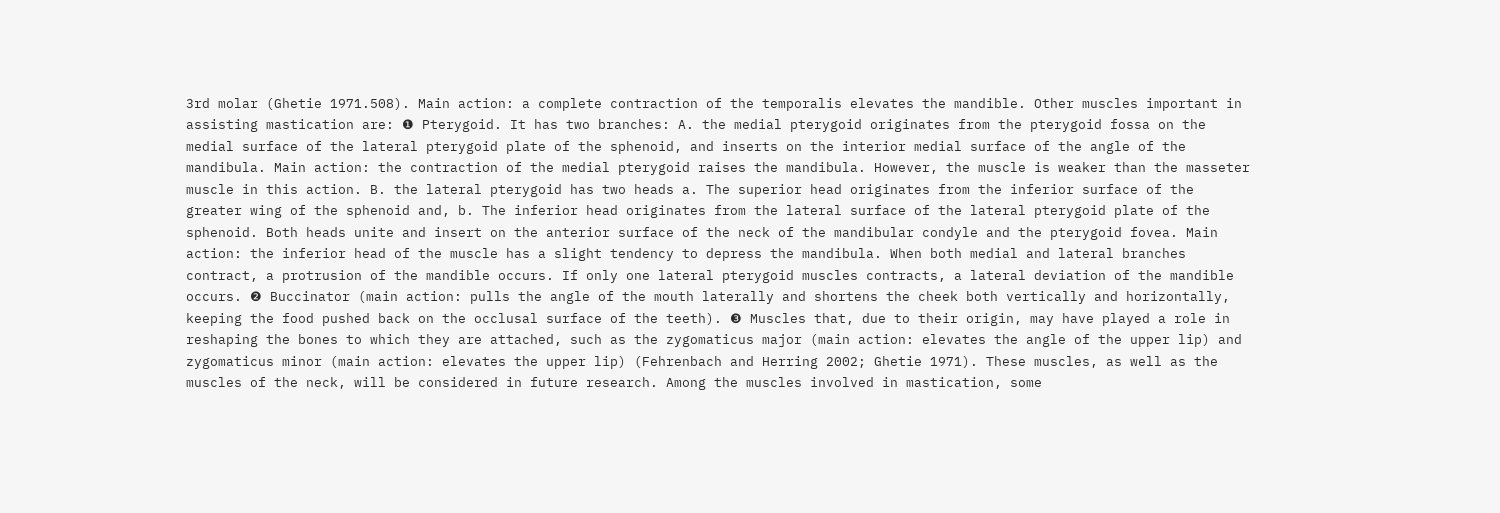3rd molar (Ghetie 1971.508). Main action: a complete contraction of the temporalis elevates the mandible. Other muscles important in assisting mastication are: ❶ Pterygoid. It has two branches: A. the medial pterygoid originates from the pterygoid fossa on the medial surface of the lateral pterygoid plate of the sphenoid, and inserts on the interior medial surface of the angle of the mandibula. Main action: the contraction of the medial pterygoid raises the mandibula. However, the muscle is weaker than the masseter muscle in this action. B. the lateral pterygoid has two heads a. The superior head originates from the inferior surface of the greater wing of the sphenoid and, b. The inferior head originates from the lateral surface of the lateral pterygoid plate of the sphenoid. Both heads unite and insert on the anterior surface of the neck of the mandibular condyle and the pterygoid fovea. Main action: the inferior head of the muscle has a slight tendency to depress the mandibula. When both medial and lateral branches contract, a protrusion of the mandible occurs. If only one lateral pterygoid muscles contracts, a lateral deviation of the mandible occurs. ❷ Buccinator (main action: pulls the angle of the mouth laterally and shortens the cheek both vertically and horizontally, keeping the food pushed back on the occlusal surface of the teeth). ❸ Muscles that, due to their origin, may have played a role in reshaping the bones to which they are attached, such as the zygomaticus major (main action: elevates the angle of the upper lip) and zygomaticus minor (main action: elevates the upper lip) (Fehrenbach and Herring 2002; Ghetie 1971). These muscles, as well as the muscles of the neck, will be considered in future research. Among the muscles involved in mastication, some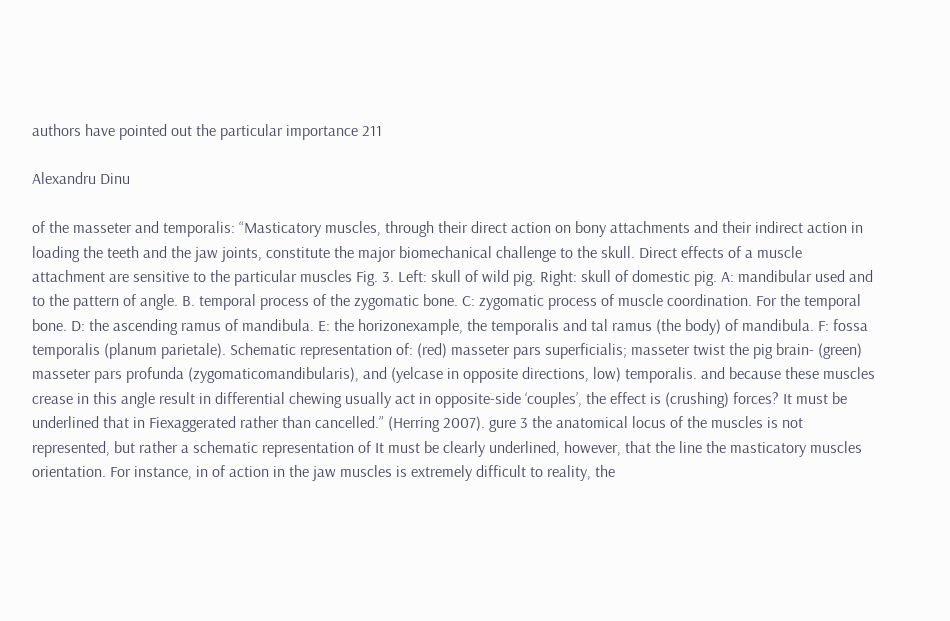authors have pointed out the particular importance 211

Alexandru Dinu

of the masseter and temporalis: “Masticatory muscles, through their direct action on bony attachments and their indirect action in loading the teeth and the jaw joints, constitute the major biomechanical challenge to the skull. Direct effects of a muscle attachment are sensitive to the particular muscles Fig. 3. Left: skull of wild pig. Right: skull of domestic pig. A: mandibular used and to the pattern of angle. B. temporal process of the zygomatic bone. C: zygomatic process of muscle coordination. For the temporal bone. D: the ascending ramus of mandibula. E: the horizonexample, the temporalis and tal ramus (the body) of mandibula. F: fossa temporalis (planum parietale). Schematic representation of: (red) masseter pars superficialis; masseter twist the pig brain- (green) masseter pars profunda (zygomaticomandibularis), and (yelcase in opposite directions, low) temporalis. and because these muscles crease in this angle result in differential chewing usually act in opposite-side ‘couples’, the effect is (crushing) forces? It must be underlined that in Fiexaggerated rather than cancelled.” (Herring 2007). gure 3 the anatomical locus of the muscles is not represented, but rather a schematic representation of It must be clearly underlined, however, that the line the masticatory muscles orientation. For instance, in of action in the jaw muscles is extremely difficult to reality, the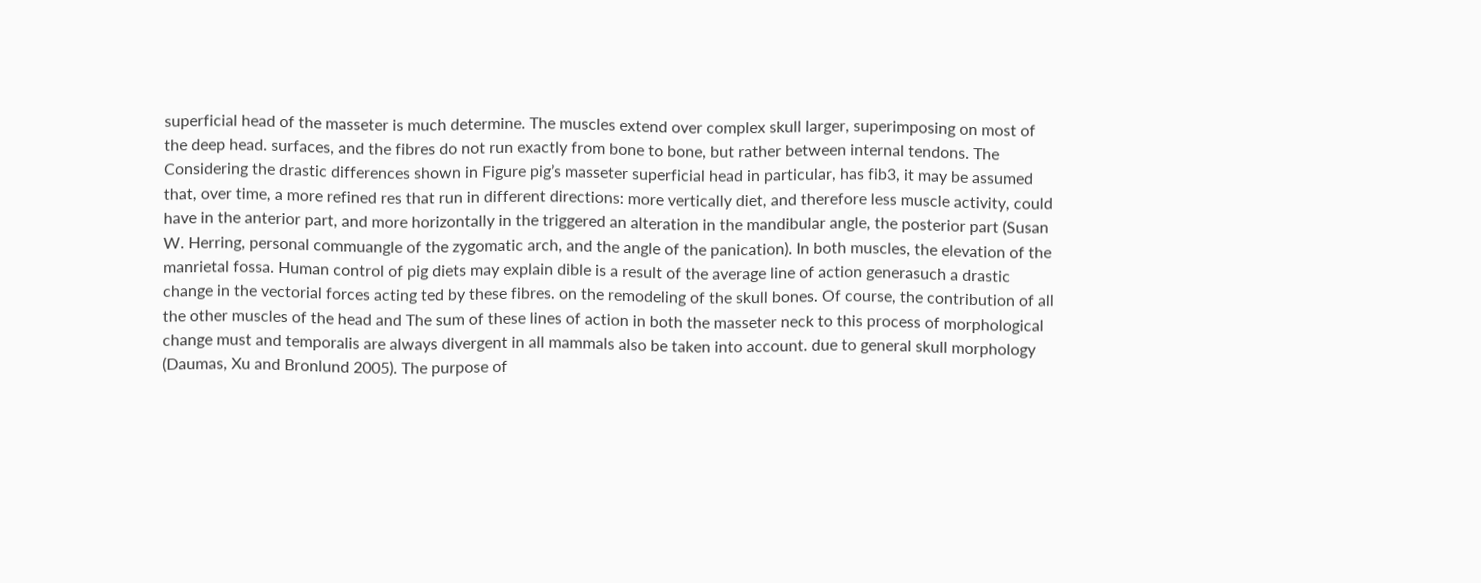superficial head of the masseter is much determine. The muscles extend over complex skull larger, superimposing on most of the deep head. surfaces, and the fibres do not run exactly from bone to bone, but rather between internal tendons. The Considering the drastic differences shown in Figure pig’s masseter superficial head in particular, has fib3, it may be assumed that, over time, a more refined res that run in different directions: more vertically diet, and therefore less muscle activity, could have in the anterior part, and more horizontally in the triggered an alteration in the mandibular angle, the posterior part (Susan W. Herring, personal commuangle of the zygomatic arch, and the angle of the panication). In both muscles, the elevation of the manrietal fossa. Human control of pig diets may explain dible is a result of the average line of action generasuch a drastic change in the vectorial forces acting ted by these fibres. on the remodeling of the skull bones. Of course, the contribution of all the other muscles of the head and The sum of these lines of action in both the masseter neck to this process of morphological change must and temporalis are always divergent in all mammals also be taken into account. due to general skull morphology (Daumas, Xu and Bronlund 2005). The purpose of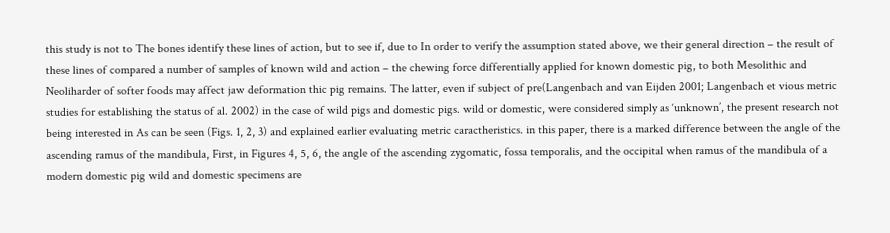this study is not to The bones identify these lines of action, but to see if, due to In order to verify the assumption stated above, we their general direction – the result of these lines of compared a number of samples of known wild and action – the chewing force differentially applied for known domestic pig, to both Mesolithic and Neoliharder of softer foods may affect jaw deformation thic pig remains. The latter, even if subject of pre(Langenbach and van Eijden 2001; Langenbach et vious metric studies for establishing the status of al. 2002) in the case of wild pigs and domestic pigs. wild or domestic, were considered simply as ‘unknown’, the present research not being interested in As can be seen (Figs. 1, 2, 3) and explained earlier evaluating metric caractheristics. in this paper, there is a marked difference between the angle of the ascending ramus of the mandibula, First, in Figures 4, 5, 6, the angle of the ascending zygomatic, fossa temporalis, and the occipital when ramus of the mandibula of a modern domestic pig wild and domestic specimens are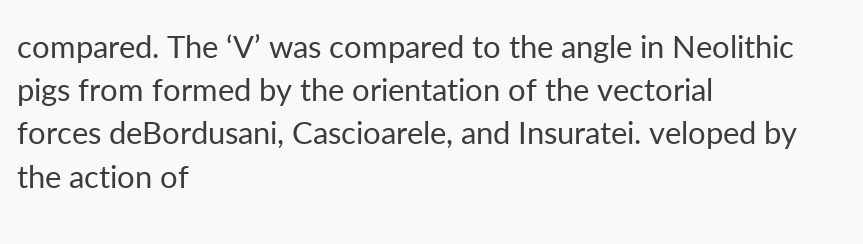compared. The ‘V’ was compared to the angle in Neolithic pigs from formed by the orientation of the vectorial forces deBordusani, Cascioarele, and Insuratei. veloped by the action of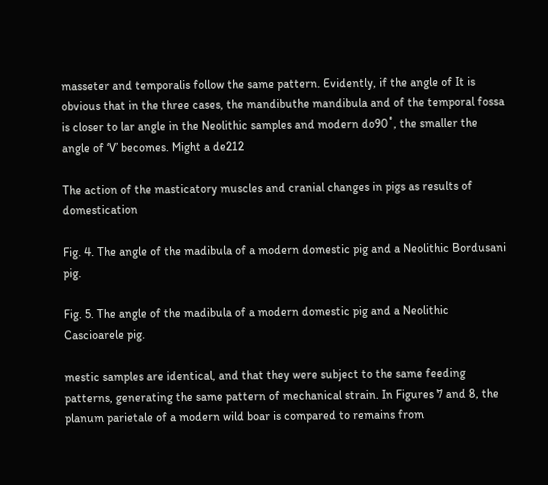masseter and temporalis follow the same pattern. Evidently, if the angle of It is obvious that in the three cases, the mandibuthe mandibula and of the temporal fossa is closer to lar angle in the Neolithic samples and modern do90˚, the smaller the angle of ‘V’ becomes. Might a de212

The action of the masticatory muscles and cranial changes in pigs as results of domestication

Fig. 4. The angle of the madibula of a modern domestic pig and a Neolithic Bordusani pig.

Fig. 5. The angle of the madibula of a modern domestic pig and a Neolithic Cascioarele pig.

mestic samples are identical, and that they were subject to the same feeding patterns, generating the same pattern of mechanical strain. In Figures 7 and 8, the planum parietale of a modern wild boar is compared to remains from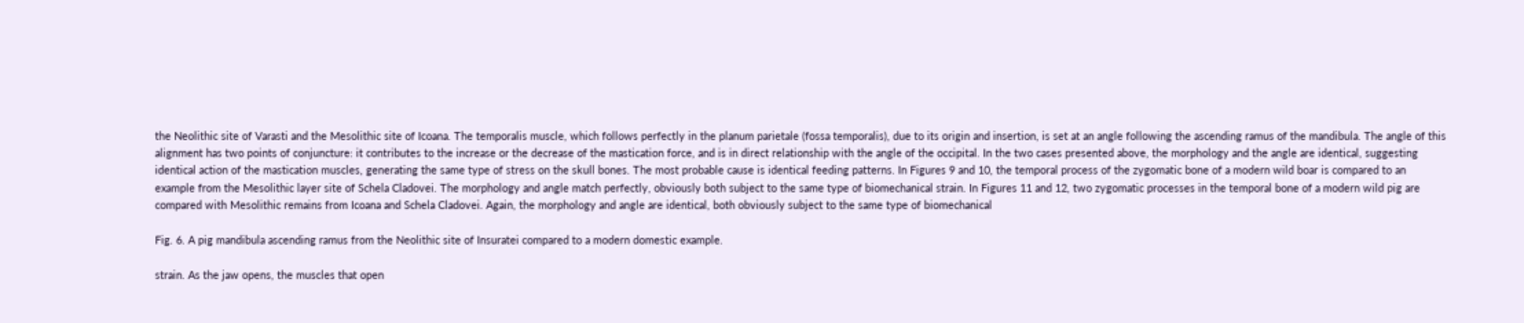the Neolithic site of Varasti and the Mesolithic site of Icoana. The temporalis muscle, which follows perfectly in the planum parietale (fossa temporalis), due to its origin and insertion, is set at an angle following the ascending ramus of the mandibula. The angle of this alignment has two points of conjuncture: it contributes to the increase or the decrease of the mastication force, and is in direct relationship with the angle of the occipital. In the two cases presented above, the morphology and the angle are identical, suggesting identical action of the mastication muscles, generating the same type of stress on the skull bones. The most probable cause is identical feeding patterns. In Figures 9 and 10, the temporal process of the zygomatic bone of a modern wild boar is compared to an example from the Mesolithic layer site of Schela Cladovei. The morphology and angle match perfectly, obviously both subject to the same type of biomechanical strain. In Figures 11 and 12, two zygomatic processes in the temporal bone of a modern wild pig are compared with Mesolithic remains from Icoana and Schela Cladovei. Again, the morphology and angle are identical, both obviously subject to the same type of biomechanical

Fig. 6. A pig mandibula ascending ramus from the Neolithic site of Insuratei compared to a modern domestic example.

strain. As the jaw opens, the muscles that open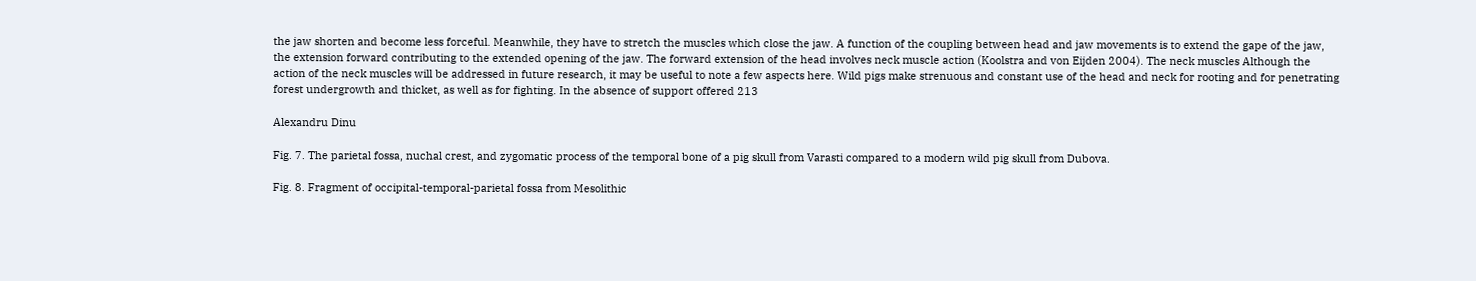the jaw shorten and become less forceful. Meanwhile, they have to stretch the muscles which close the jaw. A function of the coupling between head and jaw movements is to extend the gape of the jaw, the extension forward contributing to the extended opening of the jaw. The forward extension of the head involves neck muscle action (Koolstra and von Eijden 2004). The neck muscles Although the action of the neck muscles will be addressed in future research, it may be useful to note a few aspects here. Wild pigs make strenuous and constant use of the head and neck for rooting and for penetrating forest undergrowth and thicket, as well as for fighting. In the absence of support offered 213

Alexandru Dinu

Fig. 7. The parietal fossa, nuchal crest, and zygomatic process of the temporal bone of a pig skull from Varasti compared to a modern wild pig skull from Dubova.

Fig. 8. Fragment of occipital-temporal-parietal fossa from Mesolithic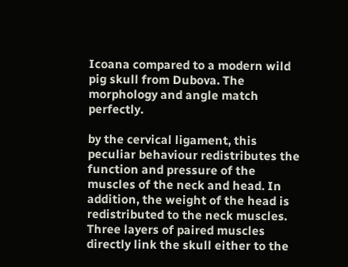Icoana compared to a modern wild pig skull from Dubova. The morphology and angle match perfectly.

by the cervical ligament, this peculiar behaviour redistributes the function and pressure of the muscles of the neck and head. In addition, the weight of the head is redistributed to the neck muscles. Three layers of paired muscles directly link the skull either to the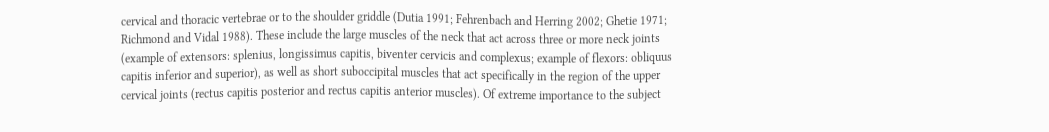cervical and thoracic vertebrae or to the shoulder griddle (Dutia 1991; Fehrenbach and Herring 2002; Ghetie 1971; Richmond and Vidal 1988). These include the large muscles of the neck that act across three or more neck joints (example of extensors: splenius, longissimus capitis, biventer cervicis and complexus; example of flexors: obliquus capitis inferior and superior), as well as short suboccipital muscles that act specifically in the region of the upper cervical joints (rectus capitis posterior and rectus capitis anterior muscles). Of extreme importance to the subject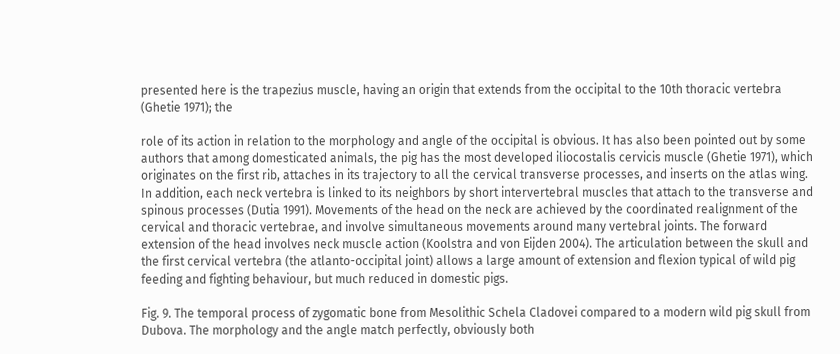presented here is the trapezius muscle, having an origin that extends from the occipital to the 10th thoracic vertebra (Ghetie 1971); the

role of its action in relation to the morphology and angle of the occipital is obvious. It has also been pointed out by some authors that among domesticated animals, the pig has the most developed iliocostalis cervicis muscle (Ghetie 1971), which originates on the first rib, attaches in its trajectory to all the cervical transverse processes, and inserts on the atlas wing. In addition, each neck vertebra is linked to its neighbors by short intervertebral muscles that attach to the transverse and spinous processes (Dutia 1991). Movements of the head on the neck are achieved by the coordinated realignment of the cervical and thoracic vertebrae, and involve simultaneous movements around many vertebral joints. The forward extension of the head involves neck muscle action (Koolstra and von Eijden 2004). The articulation between the skull and the first cervical vertebra (the atlanto-occipital joint) allows a large amount of extension and flexion typical of wild pig feeding and fighting behaviour, but much reduced in domestic pigs.

Fig. 9. The temporal process of zygomatic bone from Mesolithic Schela Cladovei compared to a modern wild pig skull from Dubova. The morphology and the angle match perfectly, obviously both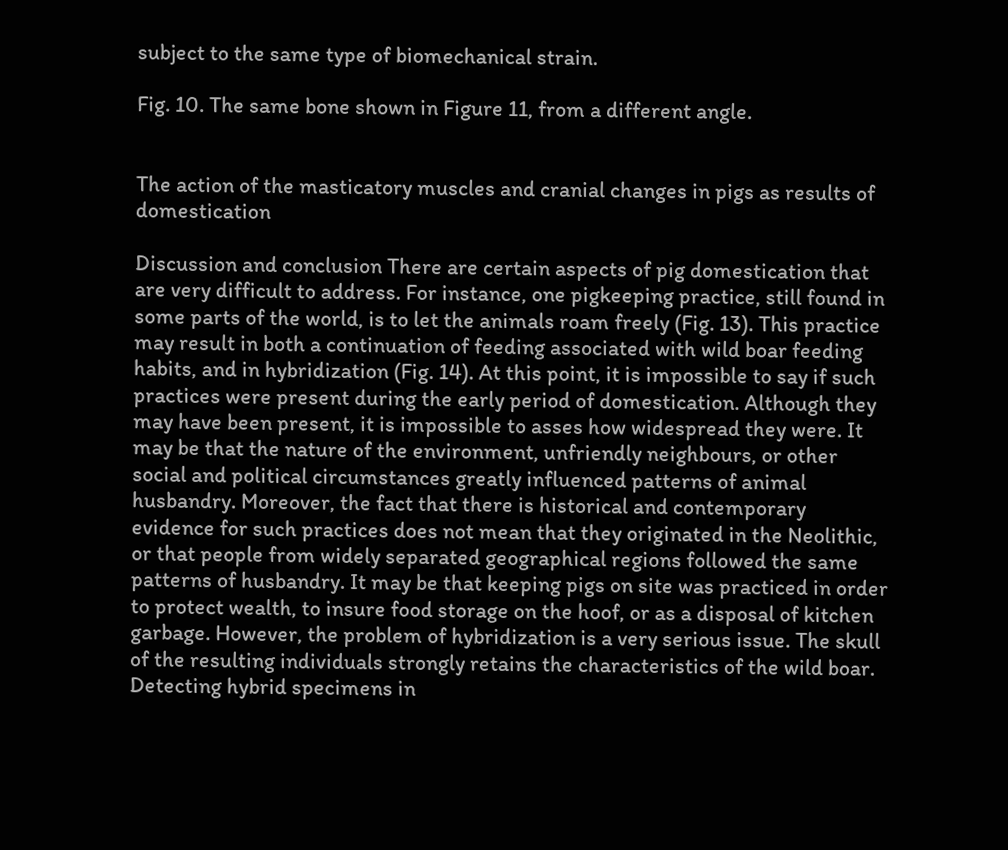subject to the same type of biomechanical strain.

Fig. 10. The same bone shown in Figure 11, from a different angle.


The action of the masticatory muscles and cranial changes in pigs as results of domestication

Discussion and conclusion There are certain aspects of pig domestication that are very difficult to address. For instance, one pigkeeping practice, still found in some parts of the world, is to let the animals roam freely (Fig. 13). This practice may result in both a continuation of feeding associated with wild boar feeding habits, and in hybridization (Fig. 14). At this point, it is impossible to say if such practices were present during the early period of domestication. Although they may have been present, it is impossible to asses how widespread they were. It may be that the nature of the environment, unfriendly neighbours, or other social and political circumstances greatly influenced patterns of animal husbandry. Moreover, the fact that there is historical and contemporary evidence for such practices does not mean that they originated in the Neolithic, or that people from widely separated geographical regions followed the same patterns of husbandry. It may be that keeping pigs on site was practiced in order to protect wealth, to insure food storage on the hoof, or as a disposal of kitchen garbage. However, the problem of hybridization is a very serious issue. The skull of the resulting individuals strongly retains the characteristics of the wild boar. Detecting hybrid specimens in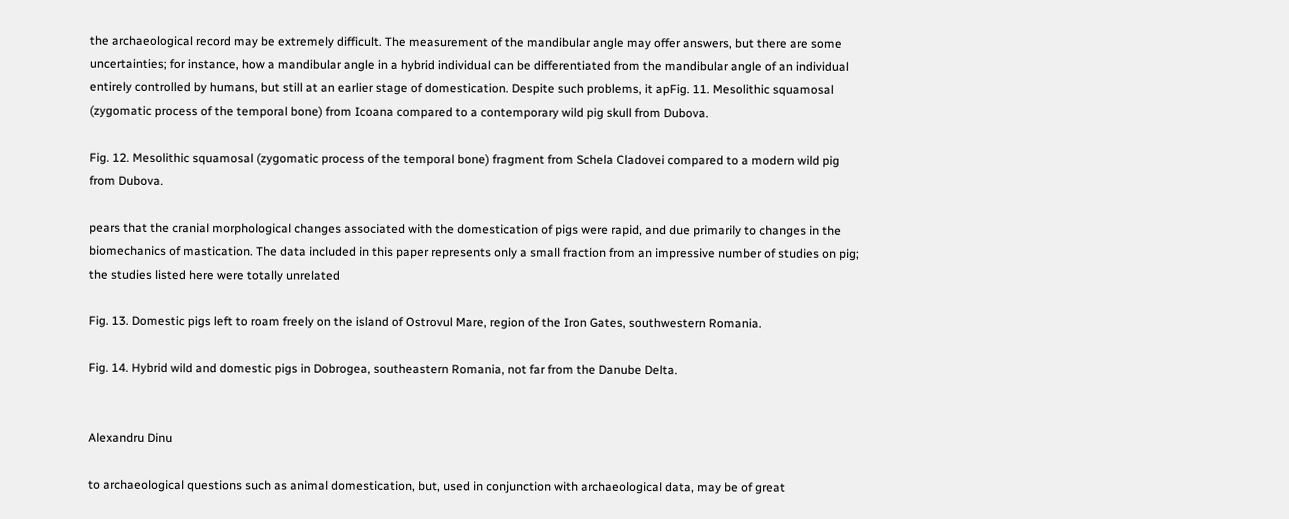the archaeological record may be extremely difficult. The measurement of the mandibular angle may offer answers, but there are some uncertainties; for instance, how a mandibular angle in a hybrid individual can be differentiated from the mandibular angle of an individual entirely controlled by humans, but still at an earlier stage of domestication. Despite such problems, it apFig. 11. Mesolithic squamosal (zygomatic process of the temporal bone) from Icoana compared to a contemporary wild pig skull from Dubova.

Fig. 12. Mesolithic squamosal (zygomatic process of the temporal bone) fragment from Schela Cladovei compared to a modern wild pig from Dubova.

pears that the cranial morphological changes associated with the domestication of pigs were rapid, and due primarily to changes in the biomechanics of mastication. The data included in this paper represents only a small fraction from an impressive number of studies on pig; the studies listed here were totally unrelated

Fig. 13. Domestic pigs left to roam freely on the island of Ostrovul Mare, region of the Iron Gates, southwestern Romania.

Fig. 14. Hybrid wild and domestic pigs in Dobrogea, southeastern Romania, not far from the Danube Delta.


Alexandru Dinu

to archaeological questions such as animal domestication, but, used in conjunction with archaeological data, may be of great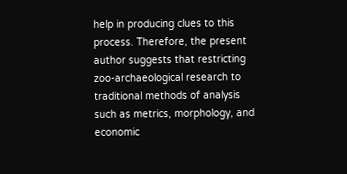help in producing clues to this process. Therefore, the present author suggests that restricting zoo-archaeological research to traditional methods of analysis such as metrics, morphology, and economic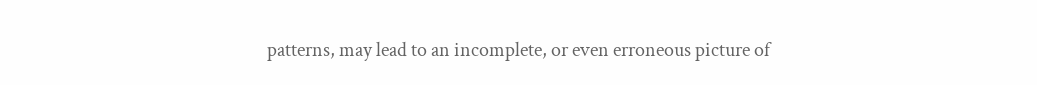patterns, may lead to an incomplete, or even erroneous picture of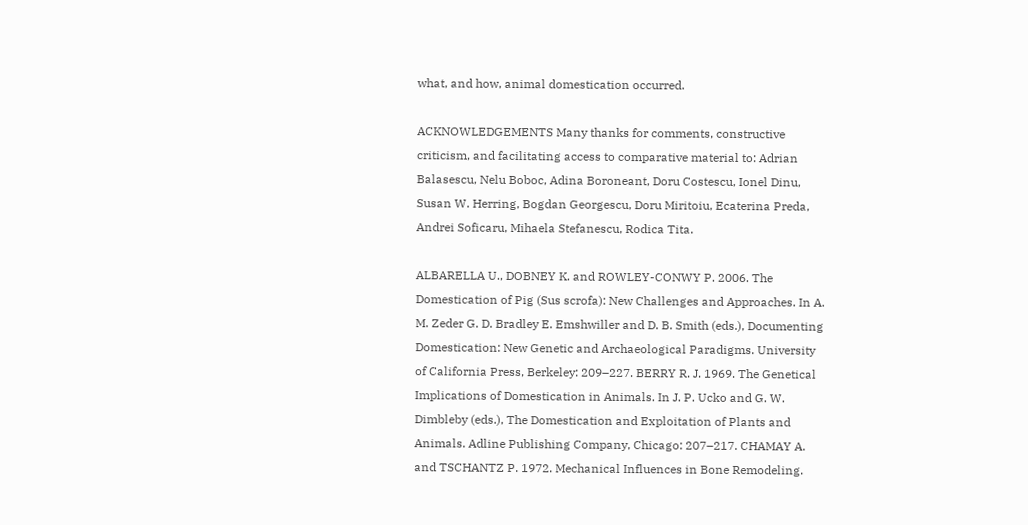what, and how, animal domestication occurred.

ACKNOWLEDGEMENTS Many thanks for comments, constructive criticism, and facilitating access to comparative material to: Adrian Balasescu, Nelu Boboc, Adina Boroneant, Doru Costescu, Ionel Dinu, Susan W. Herring, Bogdan Georgescu, Doru Miritoiu, Ecaterina Preda, Andrei Soficaru, Mihaela Stefanescu, Rodica Tita.

ALBARELLA U., DOBNEY K. and ROWLEY-CONWY P. 2006. The Domestication of Pig (Sus scrofa): New Challenges and Approaches. In A. M. Zeder G. D. Bradley E. Emshwiller and D. B. Smith (eds.), Documenting Domestication: New Genetic and Archaeological Paradigms. University of California Press, Berkeley: 209–227. BERRY R. J. 1969. The Genetical Implications of Domestication in Animals. In J. P. Ucko and G. W. Dimbleby (eds.), The Domestication and Exploitation of Plants and Animals. Adline Publishing Company, Chicago: 207–217. CHAMAY A. and TSCHANTZ P. 1972. Mechanical Influences in Bone Remodeling.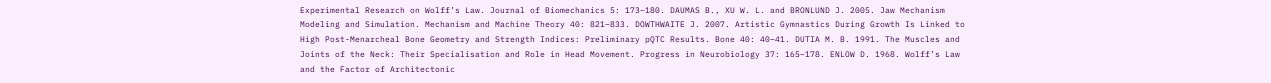Experimental Research on Wolff’s Law. Journal of Biomechanics 5: 173–180. DAUMAS B., XU W. L. and BRONLUND J. 2005. Jaw Mechanism Modeling and Simulation. Mechanism and Machine Theory 40: 821–833. DOWTHWAITE J. 2007. Artistic Gymnastics During Growth Is Linked to High Post-Menarcheal Bone Geometry and Strength Indices: Preliminary pQTC Results. Bone 40: 40–41. DUTIA M. B. 1991. The Muscles and Joints of the Neck: Their Specialisation and Role in Head Movement. Progress in Neurobiology 37: 165–178. ENLOW D. 1968. Wolff’s Law and the Factor of Architectonic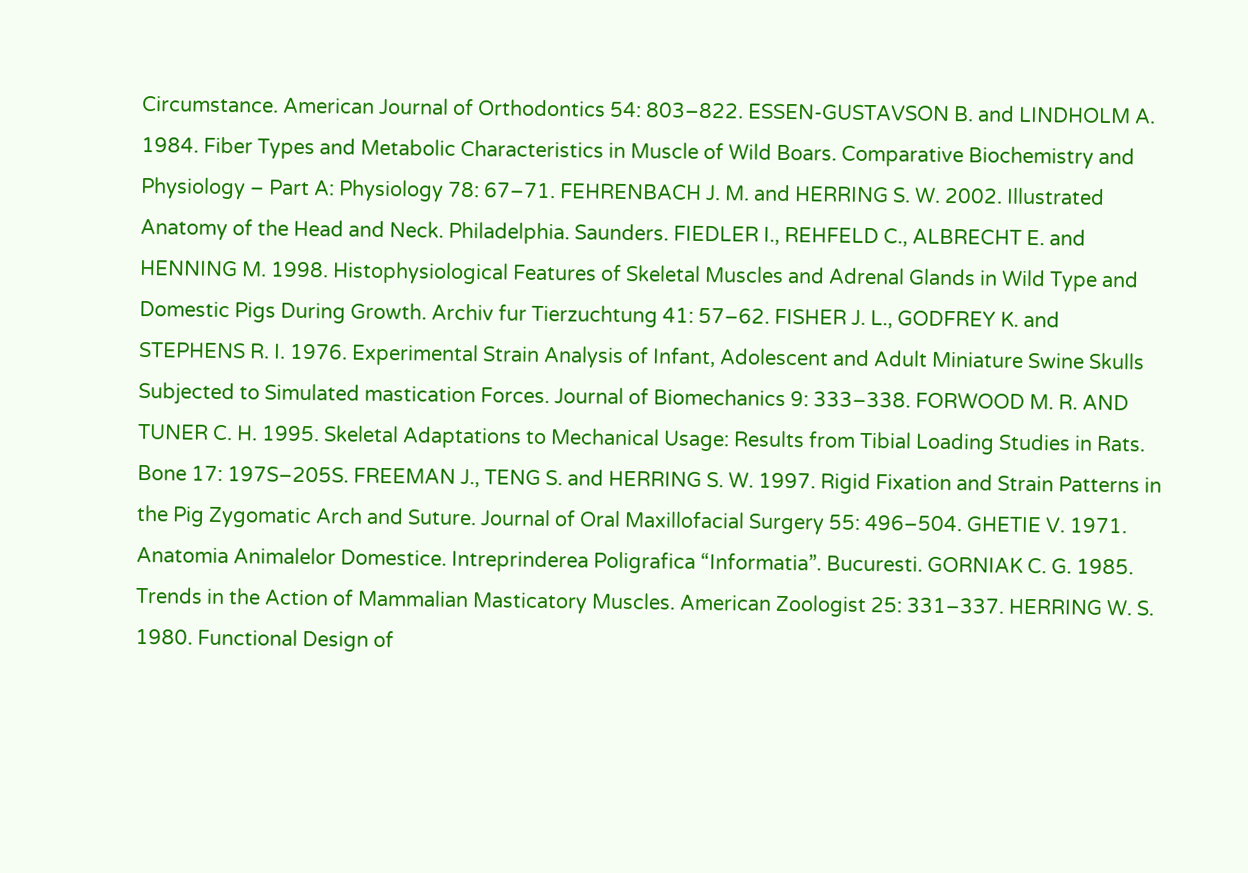Circumstance. American Journal of Orthodontics 54: 803–822. ESSEN-GUSTAVSON B. and LINDHOLM A. 1984. Fiber Types and Metabolic Characteristics in Muscle of Wild Boars. Comparative Biochemistry and Physiology – Part A: Physiology 78: 67–71. FEHRENBACH J. M. and HERRING S. W. 2002. Illustrated Anatomy of the Head and Neck. Philadelphia. Saunders. FIEDLER I., REHFELD C., ALBRECHT E. and HENNING M. 1998. Histophysiological Features of Skeletal Muscles and Adrenal Glands in Wild Type and Domestic Pigs During Growth. Archiv fur Tierzuchtung 41: 57–62. FISHER J. L., GODFREY K. and STEPHENS R. I. 1976. Experimental Strain Analysis of Infant, Adolescent and Adult Miniature Swine Skulls Subjected to Simulated mastication Forces. Journal of Biomechanics 9: 333–338. FORWOOD M. R. AND TUNER C. H. 1995. Skeletal Adaptations to Mechanical Usage: Results from Tibial Loading Studies in Rats. Bone 17: 197S–205S. FREEMAN J., TENG S. and HERRING S. W. 1997. Rigid Fixation and Strain Patterns in the Pig Zygomatic Arch and Suture. Journal of Oral Maxillofacial Surgery 55: 496–504. GHETIE V. 1971. Anatomia Animalelor Domestice. Intreprinderea Poligrafica “Informatia”. Bucuresti. GORNIAK C. G. 1985. Trends in the Action of Mammalian Masticatory Muscles. American Zoologist 25: 331–337. HERRING W. S. 1980. Functional Design of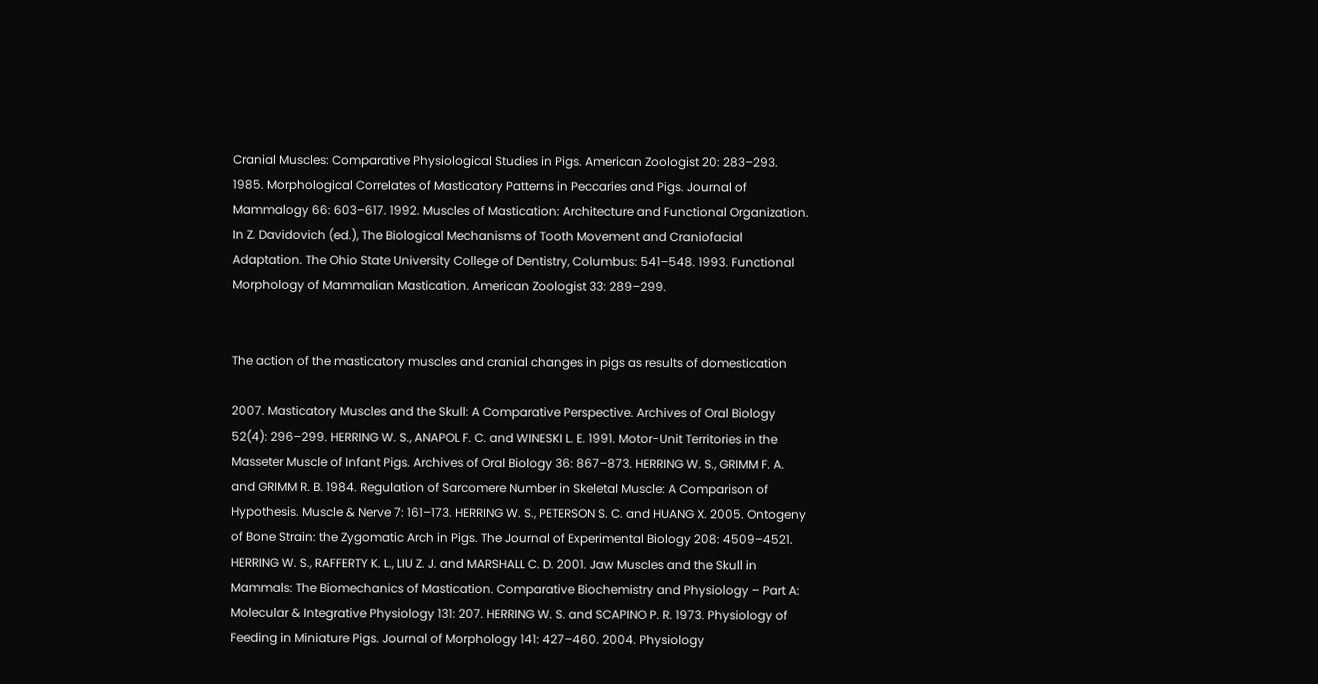Cranial Muscles: Comparative Physiological Studies in Pigs. American Zoologist 20: 283–293. 1985. Morphological Correlates of Masticatory Patterns in Peccaries and Pigs. Journal of Mammalogy 66: 603–617. 1992. Muscles of Mastication: Architecture and Functional Organization. In Z. Davidovich (ed.), The Biological Mechanisms of Tooth Movement and Craniofacial Adaptation. The Ohio State University College of Dentistry, Columbus: 541–548. 1993. Functional Morphology of Mammalian Mastication. American Zoologist 33: 289–299.


The action of the masticatory muscles and cranial changes in pigs as results of domestication

2007. Masticatory Muscles and the Skull: A Comparative Perspective. Archives of Oral Biology 52(4): 296–299. HERRING W. S., ANAPOL F. C. and WINESKI L. E. 1991. Motor-Unit Territories in the Masseter Muscle of Infant Pigs. Archives of Oral Biology 36: 867–873. HERRING W. S., GRIMM F. A. and GRIMM R. B. 1984. Regulation of Sarcomere Number in Skeletal Muscle: A Comparison of Hypothesis. Muscle & Nerve 7: 161–173. HERRING W. S., PETERSON S. C. and HUANG X. 2005. Ontogeny of Bone Strain: the Zygomatic Arch in Pigs. The Journal of Experimental Biology 208: 4509–4521. HERRING W. S., RAFFERTY K. L., LIU Z. J. and MARSHALL C. D. 2001. Jaw Muscles and the Skull in Mammals: The Biomechanics of Mastication. Comparative Biochemistry and Physiology – Part A: Molecular & Integrative Physiology 131: 207. HERRING W. S. and SCAPINO P. R. 1973. Physiology of Feeding in Miniature Pigs. Journal of Morphology 141: 427–460. 2004. Physiology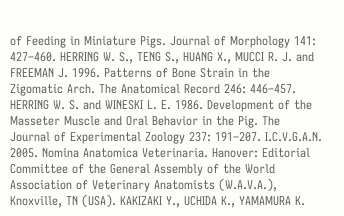of Feeding in Miniature Pigs. Journal of Morphology 141: 427–460. HERRING W. S., TENG S., HUANG X., MUCCI R. J. and FREEMAN J. 1996. Patterns of Bone Strain in the Zigomatic Arch. The Anatomical Record 246: 446–457. HERRING W. S. and WINESKI L. E. 1986. Development of the Masseter Muscle and Oral Behavior in the Pig. The Journal of Experimental Zoology 237: 191–207. I.C.V.G.A.N. 2005. Nomina Anatomica Veterinaria. Hanover: Editorial Committee of the General Assembly of the World Association of Veterinary Anatomists (W.A.V.A.), Knoxville, TN (USA). KAKIZAKI Y., UCHIDA K., YAMAMURA K.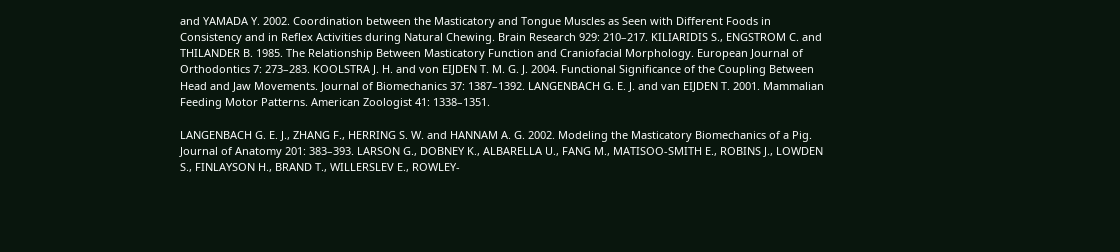and YAMADA Y. 2002. Coordination between the Masticatory and Tongue Muscles as Seen with Different Foods in Consistency and in Reflex Activities during Natural Chewing. Brain Research 929: 210–217. KILIARIDIS S., ENGSTROM C. and THILANDER B. 1985. The Relationship Between Masticatory Function and Craniofacial Morphology. European Journal of Orthodontics 7: 273–283. KOOLSTRA J. H. and von EIJDEN T. M. G. J. 2004. Functional Significance of the Coupling Between Head and Jaw Movements. Journal of Biomechanics 37: 1387–1392. LANGENBACH G. E. J. and van EIJDEN T. 2001. Mammalian Feeding Motor Patterns. American Zoologist 41: 1338–1351.

LANGENBACH G. E. J., ZHANG F., HERRING S. W. and HANNAM A. G. 2002. Modeling the Masticatory Biomechanics of a Pig. Journal of Anatomy 201: 383–393. LARSON G., DOBNEY K., ALBARELLA U., FANG M., MATISOO-SMITH E., ROBINS J., LOWDEN S., FINLAYSON H., BRAND T., WILLERSLEV E., ROWLEY-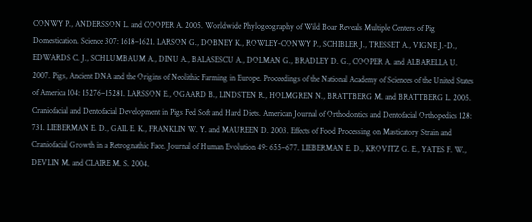CONWY P., ANDERSSON L. and COOPER A. 2005. Worldwide Phylogeography of Wild Boar Reveals Multiple Centers of Pig Domestication. Science 307: 1618–1621. LARSON G., DOBNEY K., ROWLEY-CONWY P., SCHIBLER J., TRESSET A., VIGNE J.-D., EDWARDS C. J., SCHLUMBAUM A., DINU A., BALASESCU A., DOLMAN G., BRADLEY D. G., COOPER A. and ALBARELLA U. 2007. Pigs, Ancient DNA and the Origins of Neolithic Farming in Europe. Proceedings of the National Academy of Sciences of the United States of America 104: 15276–15281. LARSSON E., OGAARD B., LINDSTEN R., HOLMGREN N., BRATTBERG M. and BRATTBERG L. 2005. Craniofacial and Dentofacial Development in Pigs Fed Soft and Hard Diets. American Journal of Orthodontics and Dentofacial Orthopedics 128: 731. LIEBERMAN E. D., GAIL E. K., FRANKLIN W. Y. and MAUREEN D. 2003. Effects of Food Processing on Masticatory Strain and Craniofacial Growth in a Retrognathic Face. Journal of Human Evolution 49: 655–677. LIEBERMAN E. D., KROVITZ G. E., YATES F. W., DEVLIN M. and CLAIRE M. S. 2004.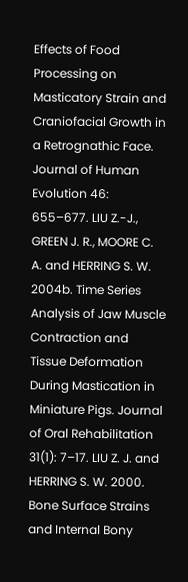Effects of Food Processing on Masticatory Strain and Craniofacial Growth in a Retrognathic Face. Journal of Human Evolution 46: 655–677. LIU Z.-J., GREEN J. R., MOORE C. A. and HERRING S. W. 2004b. Time Series Analysis of Jaw Muscle Contraction and Tissue Deformation During Mastication in Miniature Pigs. Journal of Oral Rehabilitation 31(1): 7–17. LIU Z. J. and HERRING S. W. 2000. Bone Surface Strains and Internal Bony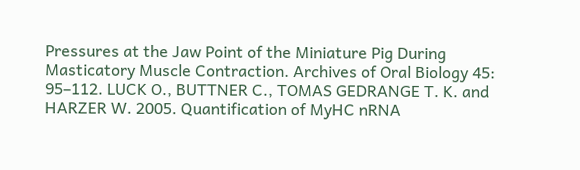Pressures at the Jaw Point of the Miniature Pig During Masticatory Muscle Contraction. Archives of Oral Biology 45: 95–112. LUCK O., BUTTNER C., TOMAS GEDRANGE T. K. and HARZER W. 2005. Quantification of MyHC nRNA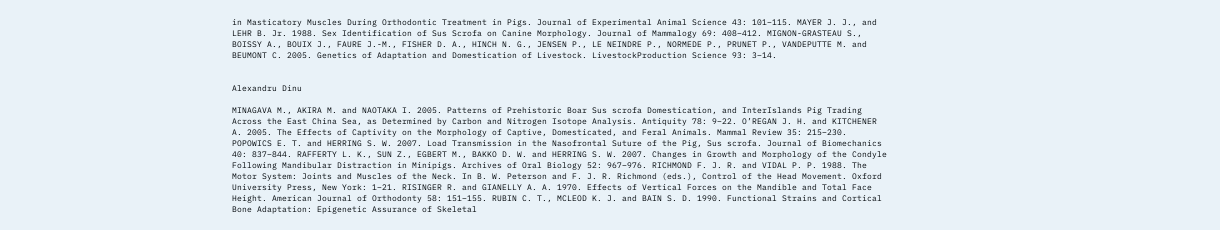in Masticatory Muscles During Orthodontic Treatment in Pigs. Journal of Experimental Animal Science 43: 101–115. MAYER J. J., and LEHR B. Jr. 1988. Sex Identification of Sus Scrofa on Canine Morphology. Journal of Mammalogy 69: 408–412. MIGNON-GRASTEAU S., BOISSY A., BOUIX J., FAURE J.-M., FISHER D. A., HINCH N. G., JENSEN P., LE NEINDRE P., NORMEDE P., PRUNET P., VANDEPUTTE M. and BEUMONT C. 2005. Genetics of Adaptation and Domestication of Livestock. LivestockProduction Science 93: 3–14.


Alexandru Dinu

MINAGAVA M., AKIRA M. and NAOTAKA I. 2005. Patterns of Prehistoric Boar Sus scrofa Domestication, and InterIslands Pig Trading Across the East China Sea, as Determined by Carbon and Nitrogen Isotope Analysis. Antiquity 78: 9–22. O’REGAN J. H. and KITCHENER A. 2005. The Effects of Captivity on the Morphology of Captive, Domesticated, and Feral Animals. Mammal Review 35: 215–230. POPOWICS E. T. and HERRING S. W. 2007. Load Transmission in the Nasofrontal Suture of the Pig, Sus scrofa. Journal of Biomechanics 40: 837–844. RAFFERTY L. K., SUN Z., EGBERT M., BAKKO D. W. and HERRING S. W. 2007. Changes in Growth and Morphology of the Condyle Following Mandibular Distraction in Minipigs. Archives of Oral Biology 52: 967–976. RICHMOND F. J. R. and VIDAL P. P. 1988. The Motor System: Joints and Muscles of the Neck. In B. W. Peterson and F. J. R. Richmond (eds.), Control of the Head Movement. Oxford University Press, New York: 1–21. RISINGER R. and GIANELLY A. A. 1970. Effects of Vertical Forces on the Mandible and Total Face Height. American Journal of Orthodonty 58: 151–155. RUBIN C. T., MCLEOD K. J. and BAIN S. D. 1990. Functional Strains and Cortical Bone Adaptation: Epigenetic Assurance of Skeletal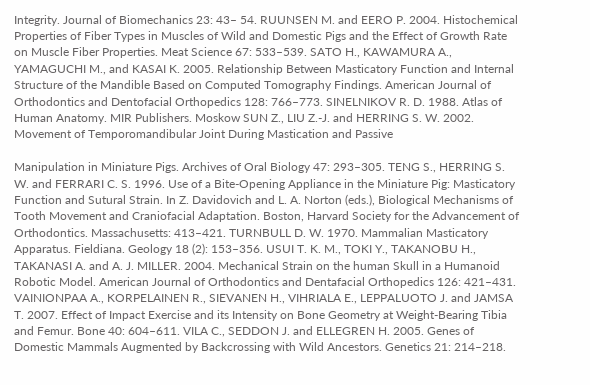Integrity. Journal of Biomechanics 23: 43– 54. RUUNSEN M. and EERO P. 2004. Histochemical Properties of Fiber Types in Muscles of Wild and Domestic Pigs and the Effect of Growth Rate on Muscle Fiber Properties. Meat Science 67: 533–539. SATO H., KAWAMURA A., YAMAGUCHI M., and KASAI K. 2005. Relationship Between Masticatory Function and Internal Structure of the Mandible Based on Computed Tomography Findings. American Journal of Orthodontics and Dentofacial Orthopedics 128: 766–773. SINELNIKOV R. D. 1988. Atlas of Human Anatomy. MIR Publishers. Moskow SUN Z., LIU Z.-J. and HERRING S. W. 2002. Movement of Temporomandibular Joint During Mastication and Passive

Manipulation in Miniature Pigs. Archives of Oral Biology 47: 293–305. TENG S., HERRING S. W. and FERRARI C. S. 1996. Use of a Bite-Opening Appliance in the Miniature Pig: Masticatory Function and Sutural Strain. In Z. Davidovich and L. A. Norton (eds.), Biological Mechanisms of Tooth Movement and Craniofacial Adaptation. Boston, Harvard Society for the Advancement of Orthodontics. Massachusetts: 413–421. TURNBULL D. W. 1970. Mammalian Masticatory Apparatus. Fieldiana. Geology 18 (2): 153–356. USUI T. K. M., TOKI Y., TAKANOBU H., TAKANASI A. and A. J. MILLER. 2004. Mechanical Strain on the human Skull in a Humanoid Robotic Model. American Journal of Orthodontics and Dentafacial Orthopedics 126: 421–431. VAINIONPAA A., KORPELAINEN R., SIEVANEN H., VIHRIALA E., LEPPALUOTO J. and JAMSA T. 2007. Effect of Impact Exercise and its Intensity on Bone Geometry at Weight-Bearing Tibia and Femur. Bone 40: 604–611. VILA C., SEDDON J. and ELLEGREN H. 2005. Genes of Domestic Mammals Augmented by Backcrossing with Wild Ancestors. Genetics 21: 214–218.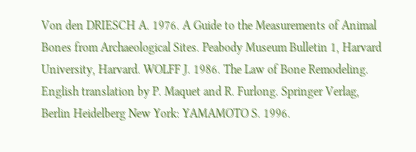Von den DRIESCH A. 1976. A Guide to the Measurements of Animal Bones from Archaeological Sites. Peabody Museum Bulletin 1, Harvard University, Harvard. WOLFF J. 1986. The Law of Bone Remodeling. English translation by P. Maquet and R. Furlong. Springer Verlag, Berlin Heidelberg New York: YAMAMOTO S. 1996.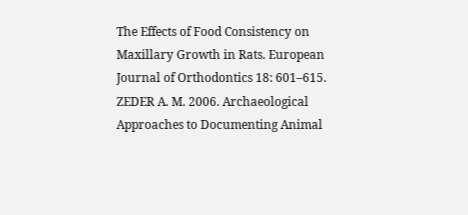The Effects of Food Consistency on Maxillary Growth in Rats. European Journal of Orthodontics 18: 601–615. ZEDER A. M. 2006. Archaeological Approaches to Documenting Animal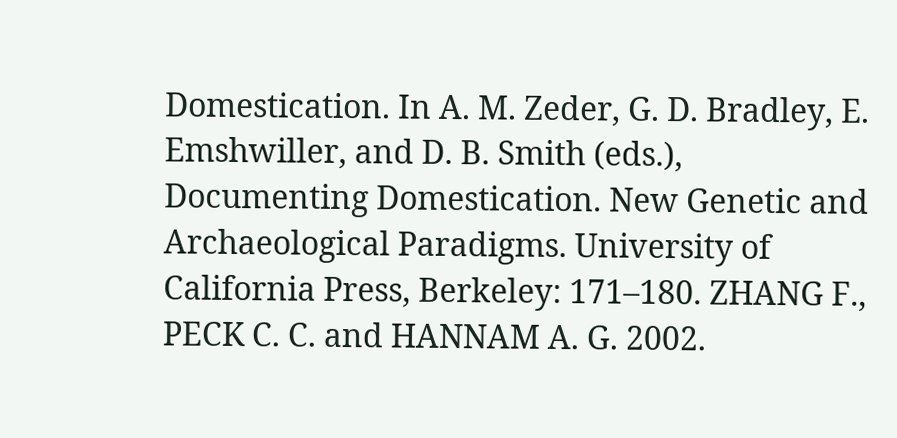Domestication. In A. M. Zeder, G. D. Bradley, E. Emshwiller, and D. B. Smith (eds.), Documenting Domestication. New Genetic and Archaeological Paradigms. University of California Press, Berkeley: 171–180. ZHANG F., PECK C. C. and HANNAM A. G. 2002.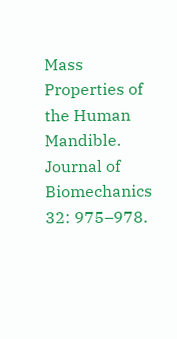Mass Properties of the Human Mandible. Journal of Biomechanics 32: 975–978.